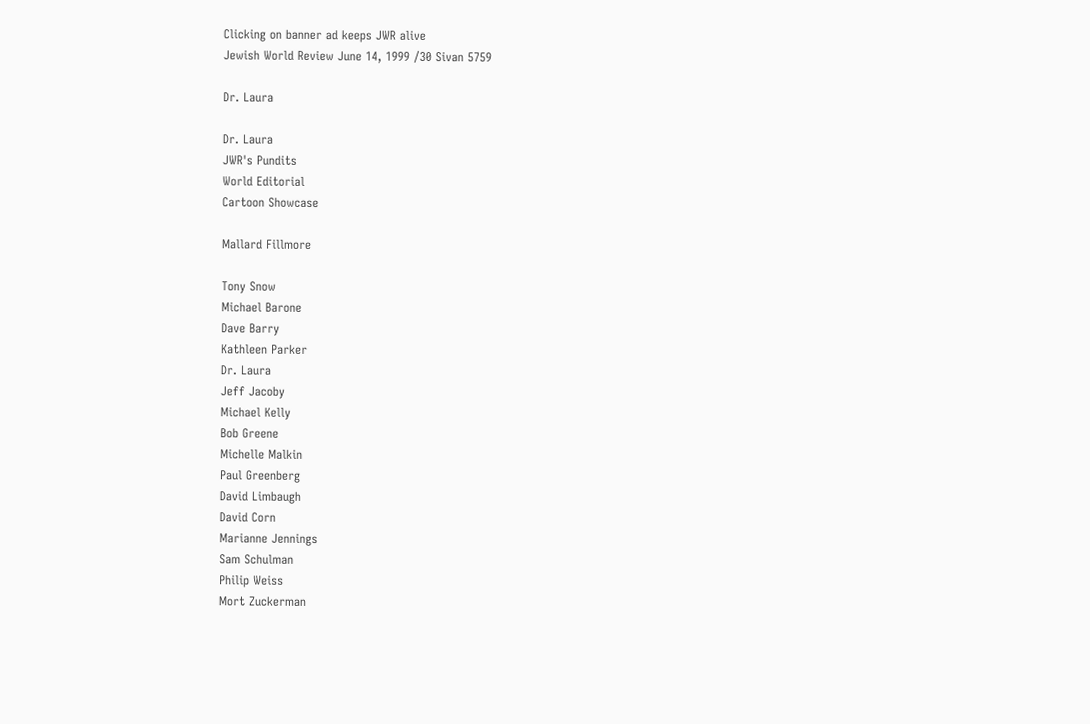Clicking on banner ad keeps JWR alive
Jewish World Review June 14, 1999 /30 Sivan 5759

Dr. Laura

Dr. Laura
JWR's Pundits
World Editorial
Cartoon Showcase

Mallard Fillmore

Tony Snow
Michael Barone
Dave Barry
Kathleen Parker
Dr. Laura
Jeff Jacoby
Michael Kelly
Bob Greene
Michelle Malkin
Paul Greenberg
David Limbaugh
David Corn
Marianne Jennings
Sam Schulman
Philip Weiss
Mort Zuckerman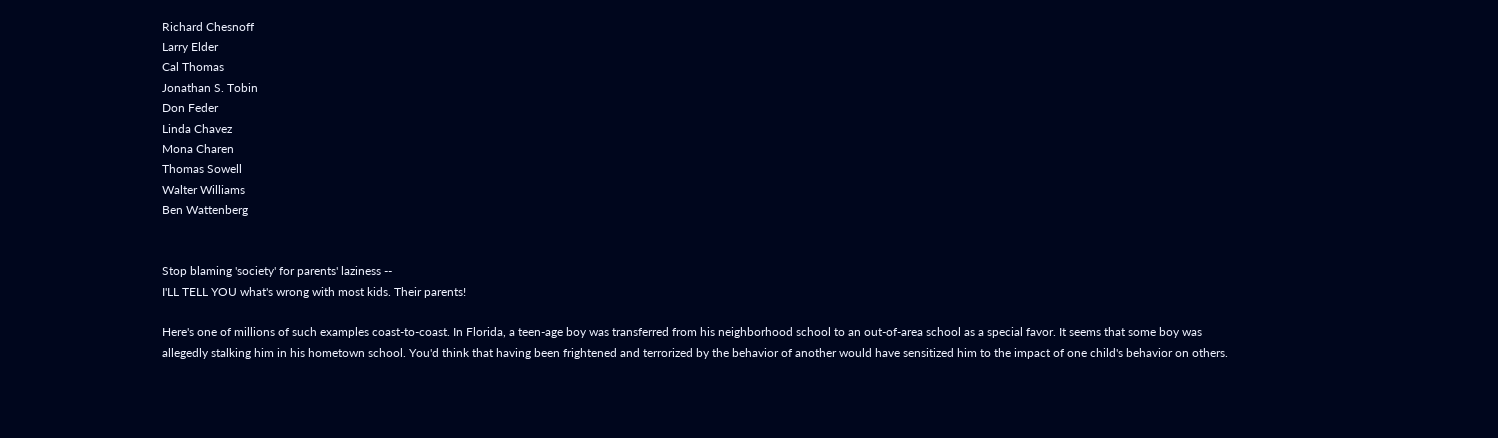Richard Chesnoff
Larry Elder
Cal Thomas
Jonathan S. Tobin
Don Feder
Linda Chavez
Mona Charen
Thomas Sowell
Walter Williams
Ben Wattenberg


Stop blaming 'society' for parents' laziness --
I'LL TELL YOU what's wrong with most kids. Their parents!

Here's one of millions of such examples coast-to-coast. In Florida, a teen-age boy was transferred from his neighborhood school to an out-of-area school as a special favor. It seems that some boy was allegedly stalking him in his hometown school. You'd think that having been frightened and terrorized by the behavior of another would have sensitized him to the impact of one child's behavior on others.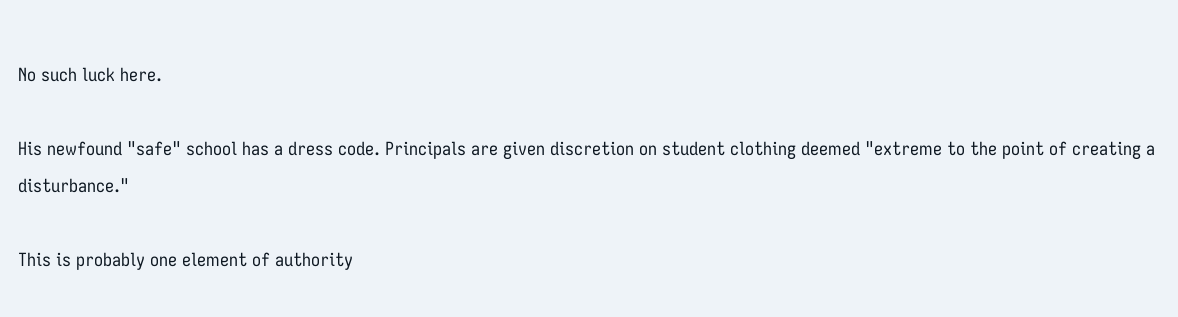No such luck here.

His newfound "safe" school has a dress code. Principals are given discretion on student clothing deemed "extreme to the point of creating a disturbance."

This is probably one element of authority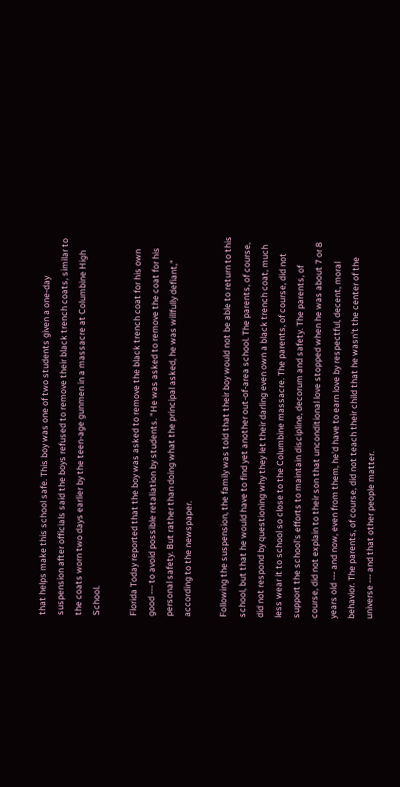that helps make this school safe. This boy was one of two students given a one-day suspension after officials said the boys refused to remove their black trench coats, similar to the coats worn two days earlier by the teen-age gunmen in a massacre at Columbine High School.

Florida Today reported that the boy was asked to remove the black trench coat for his own good --- to avoid possible retaliation by students. "He was asked to remove the coat for his personal safety. But rather than doing what the principal asked, he was willfully defiant," according to the newspaper.

Following the suspension, the family was told that their boy would not be able to return to this school, but that he would have to find yet another out-of-area school. The parents, of course, did not respond by questioning why they let their darling even own a black trench coat, much less wear it to school so close to the Columbine massacre. The parents, of course, did not support the school's efforts to maintain discipline, decorum and safety. The parents, of course, did not explain to their son that unconditional love stopped when he was about 7 or 8 years old --- and now, even from them, he'd have to earn love by respectful, decent, moral behavior. The parents, of course, did not teach their child that he wasn't the center of the universe --- and that other people matter.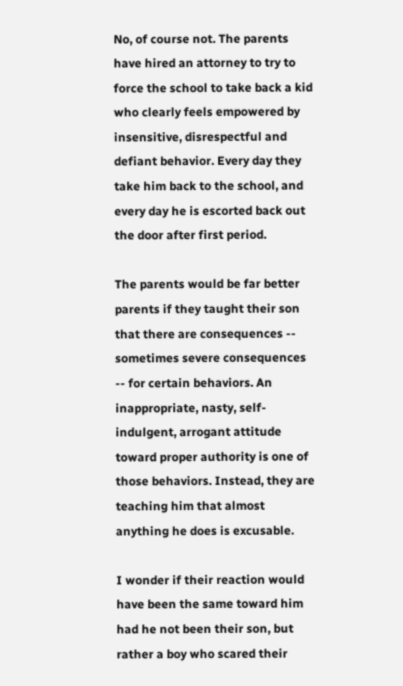No, of course not. The parents have hired an attorney to try to force the school to take back a kid who clearly feels empowered by insensitive, disrespectful and defiant behavior. Every day they take him back to the school, and every day he is escorted back out the door after first period.

The parents would be far better parents if they taught their son that there are consequences -- sometimes severe consequences -- for certain behaviors. An inappropriate, nasty, self-indulgent, arrogant attitude toward proper authority is one of those behaviors. Instead, they are teaching him that almost anything he does is excusable.

I wonder if their reaction would have been the same toward him had he not been their son, but rather a boy who scared their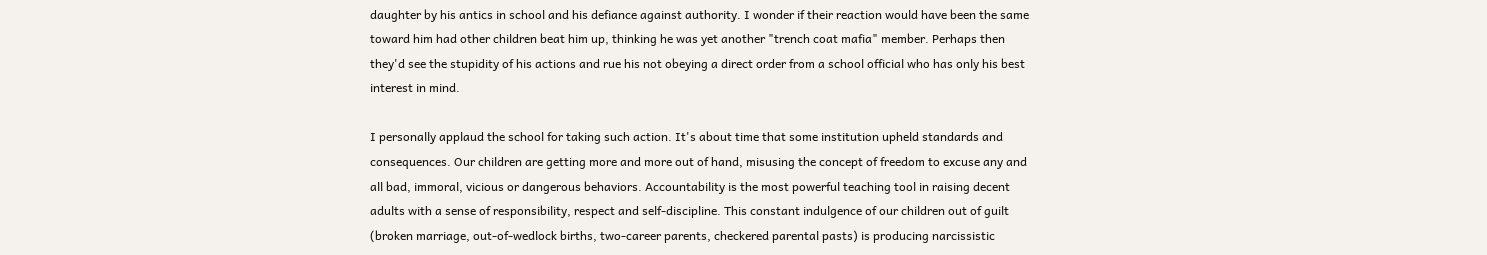daughter by his antics in school and his defiance against authority. I wonder if their reaction would have been the same toward him had other children beat him up, thinking he was yet another "trench coat mafia" member. Perhaps then they'd see the stupidity of his actions and rue his not obeying a direct order from a school official who has only his best interest in mind.

I personally applaud the school for taking such action. It's about time that some institution upheld standards and consequences. Our children are getting more and more out of hand, misusing the concept of freedom to excuse any and all bad, immoral, vicious or dangerous behaviors. Accountability is the most powerful teaching tool in raising decent adults with a sense of responsibility, respect and self-discipline. This constant indulgence of our children out of guilt (broken marriage, out-of-wedlock births, two-career parents, checkered parental pasts) is producing narcissistic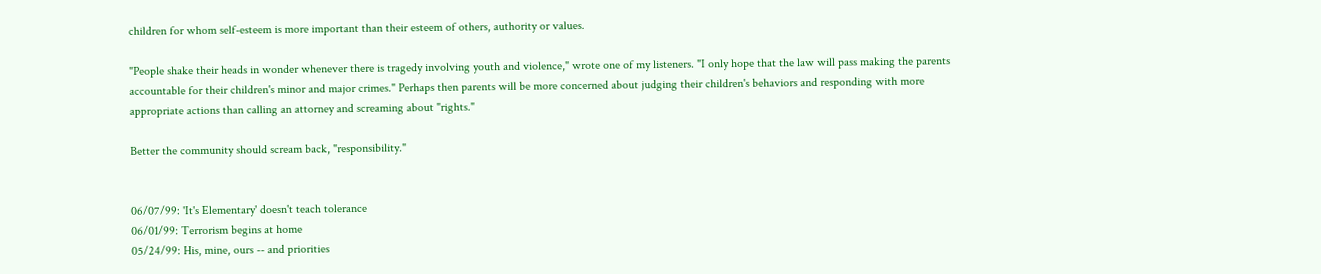children for whom self-esteem is more important than their esteem of others, authority or values.

"People shake their heads in wonder whenever there is tragedy involving youth and violence," wrote one of my listeners. "I only hope that the law will pass making the parents accountable for their children's minor and major crimes." Perhaps then parents will be more concerned about judging their children's behaviors and responding with more appropriate actions than calling an attorney and screaming about "rights."

Better the community should scream back, "responsibility."


06/07/99: 'It's Elementary' doesn't teach tolerance
06/01/99: Terrorism begins at home
05/24/99: His, mine, ours -- and priorities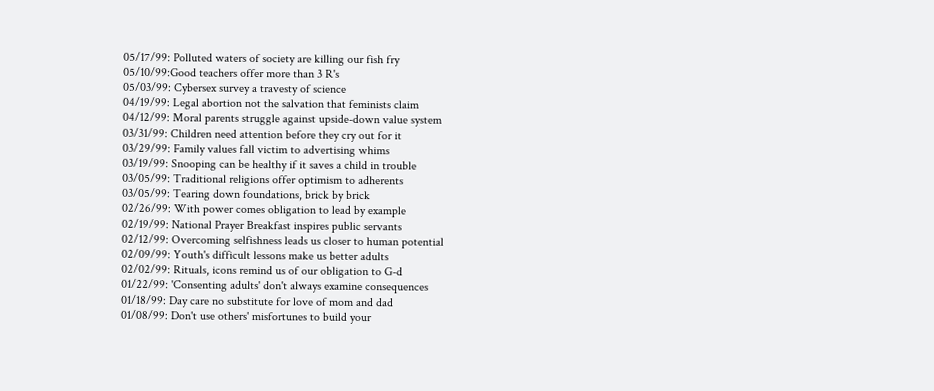05/17/99: Polluted waters of society are killing our fish fry
05/10/99:Good teachers offer more than 3 R's
05/03/99: Cybersex survey a travesty of science
04/19/99: Legal abortion not the salvation that feminists claim
04/12/99: Moral parents struggle against upside-down value system
03/31/99: Children need attention before they cry out for it
03/29/99: Family values fall victim to advertising whims
03/19/99: Snooping can be healthy if it saves a child in trouble
03/05/99: Traditional religions offer optimism to adherents
03/05/99: Tearing down foundations, brick by brick
02/26/99: With power comes obligation to lead by example
02/19/99: National Prayer Breakfast inspires public servants
02/12/99: Overcoming selfishness leads us closer to human potential
02/09/99: Youth's difficult lessons make us better adults
02/02/99: Rituals, icons remind us of our obligation to G-d
01/22/99: 'Consenting adults' don't always examine consequences
01/18/99: Day care no substitute for love of mom and dad
01/08/99: Don't use others' misfortunes to build your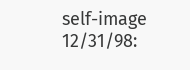self-image
12/31/98: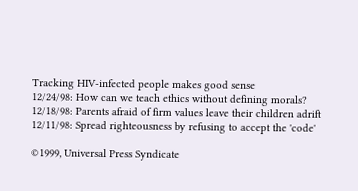Tracking HIV-infected people makes good sense
12/24/98: How can we teach ethics without defining morals?
12/18/98: Parents afraid of firm values leave their children adrift
12/11/98: Spread righteousness by refusing to accept the 'code'

©1999, Universal Press Syndicate